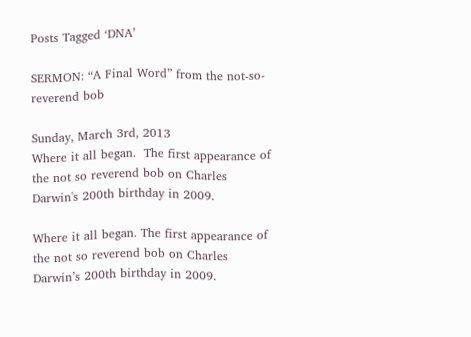Posts Tagged ‘DNA’

SERMON: “A Final Word” from the not-so-reverend bob

Sunday, March 3rd, 2013
Where it all began.  The first appearance of the not so reverend bob on Charles Darwin's 200th birthday in 2009.

Where it all began. The first appearance of the not so reverend bob on Charles Darwin’s 200th birthday in 2009.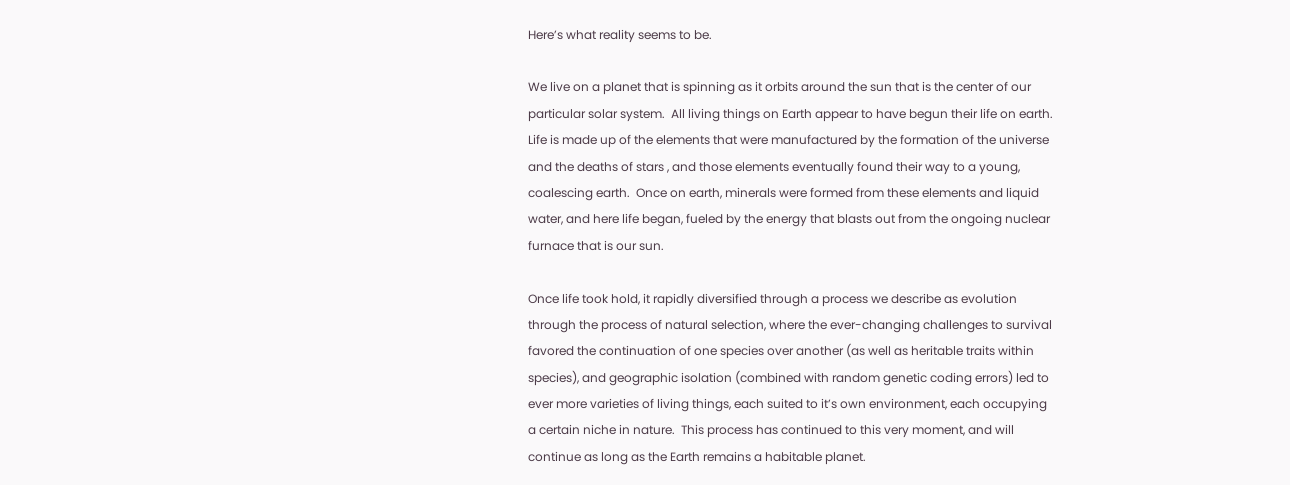Here’s what reality seems to be.

We live on a planet that is spinning as it orbits around the sun that is the center of our particular solar system.  All living things on Earth appear to have begun their life on earth.  Life is made up of the elements that were manufactured by the formation of the universe and the deaths of stars , and those elements eventually found their way to a young, coalescing earth.  Once on earth, minerals were formed from these elements and liquid water, and here life began, fueled by the energy that blasts out from the ongoing nuclear furnace that is our sun.

Once life took hold, it rapidly diversified through a process we describe as evolution through the process of natural selection, where the ever-changing challenges to survival favored the continuation of one species over another (as well as heritable traits within species), and geographic isolation (combined with random genetic coding errors) led to ever more varieties of living things, each suited to it’s own environment, each occupying a certain niche in nature.  This process has continued to this very moment, and will continue as long as the Earth remains a habitable planet.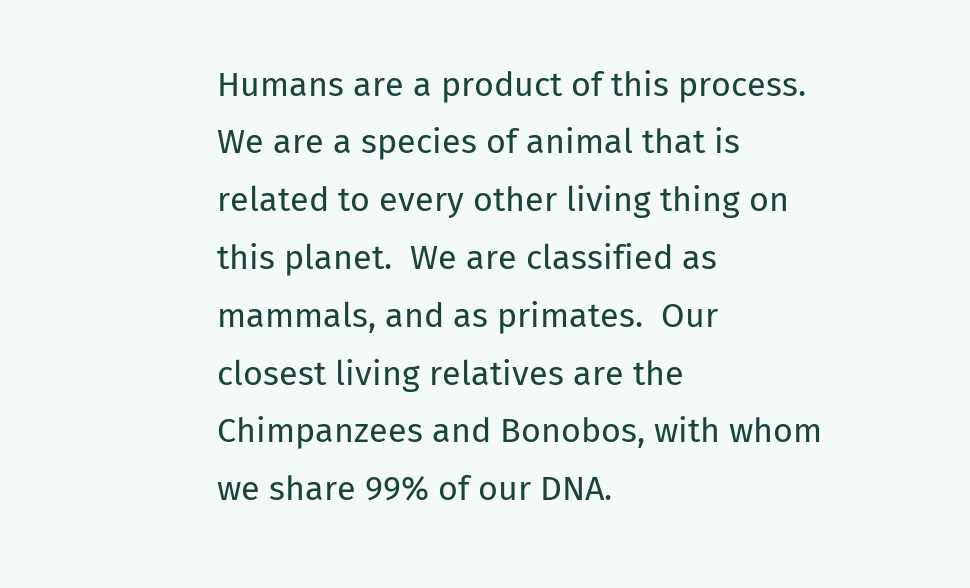Humans are a product of this process.  We are a species of animal that is related to every other living thing on this planet.  We are classified as mammals, and as primates.  Our closest living relatives are the Chimpanzees and Bonobos, with whom we share 99% of our DNA.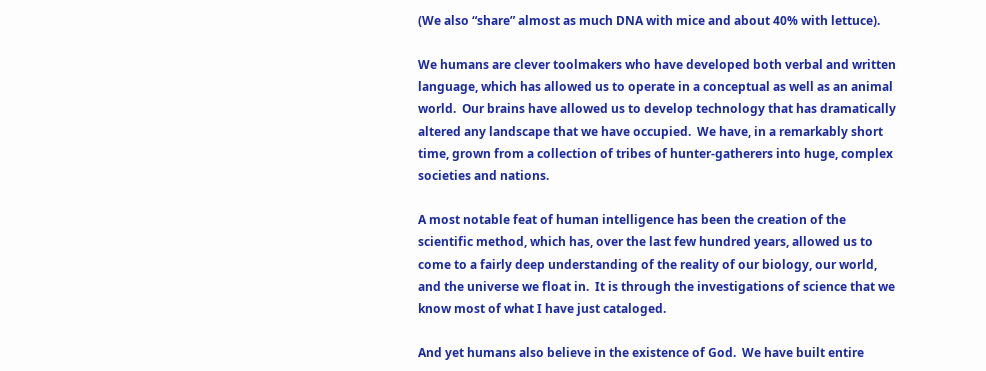(We also “share” almost as much DNA with mice and about 40% with lettuce).

We humans are clever toolmakers who have developed both verbal and written language, which has allowed us to operate in a conceptual as well as an animal world.  Our brains have allowed us to develop technology that has dramatically altered any landscape that we have occupied.  We have, in a remarkably short time, grown from a collection of tribes of hunter-gatherers into huge, complex societies and nations.

A most notable feat of human intelligence has been the creation of the scientific method, which has, over the last few hundred years, allowed us to come to a fairly deep understanding of the reality of our biology, our world, and the universe we float in.  It is through the investigations of science that we know most of what I have just cataloged.

And yet humans also believe in the existence of God.  We have built entire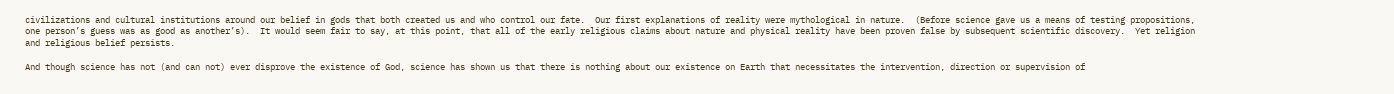civilizations and cultural institutions around our belief in gods that both created us and who control our fate.  Our first explanations of reality were mythological in nature.  (Before science gave us a means of testing propositions, one person’s guess was as good as another’s).  It would seem fair to say, at this point, that all of the early religious claims about nature and physical reality have been proven false by subsequent scientific discovery.  Yet religion and religious belief persists.

And though science has not (and can not) ever disprove the existence of God, science has shown us that there is nothing about our existence on Earth that necessitates the intervention, direction or supervision of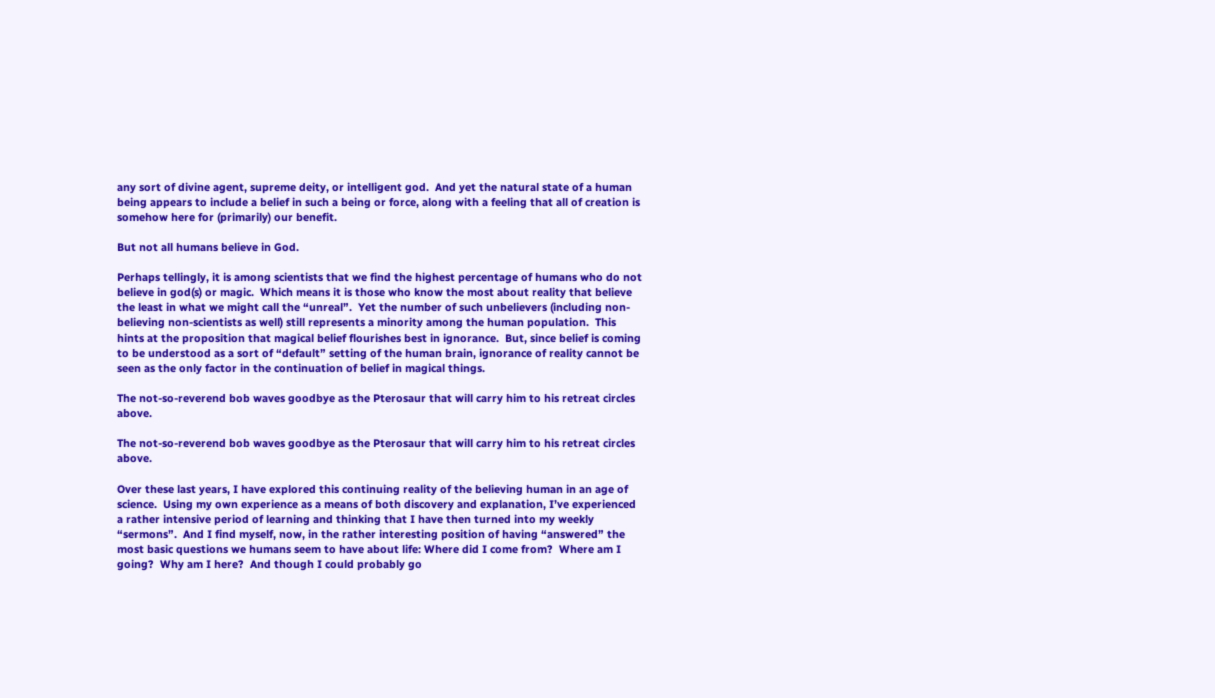any sort of divine agent, supreme deity, or intelligent god.  And yet the natural state of a human being appears to include a belief in such a being or force, along with a feeling that all of creation is somehow here for (primarily) our benefit.

But not all humans believe in God.

Perhaps tellingly, it is among scientists that we find the highest percentage of humans who do not believe in god(s) or magic.  Which means it is those who know the most about reality that believe the least in what we might call the “unreal”.  Yet the number of such unbelievers (including non-believing non-scientists as well) still represents a minority among the human population.  This hints at the proposition that magical belief flourishes best in ignorance.  But, since belief is coming to be understood as a sort of “default” setting of the human brain, ignorance of reality cannot be seen as the only factor in the continuation of belief in magical things.

The not-so-reverend bob waves goodbye as the Pterosaur that will carry him to his retreat circles above.

The not-so-reverend bob waves goodbye as the Pterosaur that will carry him to his retreat circles above.

Over these last years, I have explored this continuing reality of the believing human in an age of science.  Using my own experience as a means of both discovery and explanation, I’ve experienced a rather intensive period of learning and thinking that I have then turned into my weekly “sermons”.  And I find myself, now, in the rather interesting position of having “answered” the most basic questions we humans seem to have about life: Where did I come from?  Where am I going?  Why am I here?  And though I could probably go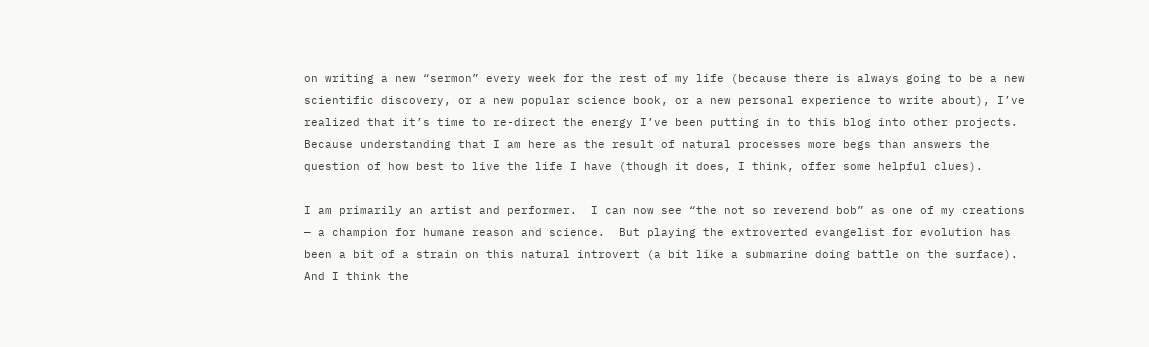on writing a new “sermon” every week for the rest of my life (because there is always going to be a new scientific discovery, or a new popular science book, or a new personal experience to write about), I’ve realized that it’s time to re-direct the energy I’ve been putting in to this blog into other projects.  Because understanding that I am here as the result of natural processes more begs than answers the question of how best to live the life I have (though it does, I think, offer some helpful clues).

I am primarily an artist and performer.  I can now see “the not so reverend bob” as one of my creations — a champion for humane reason and science.  But playing the extroverted evangelist for evolution has been a bit of a strain on this natural introvert (a bit like a submarine doing battle on the surface).  And I think the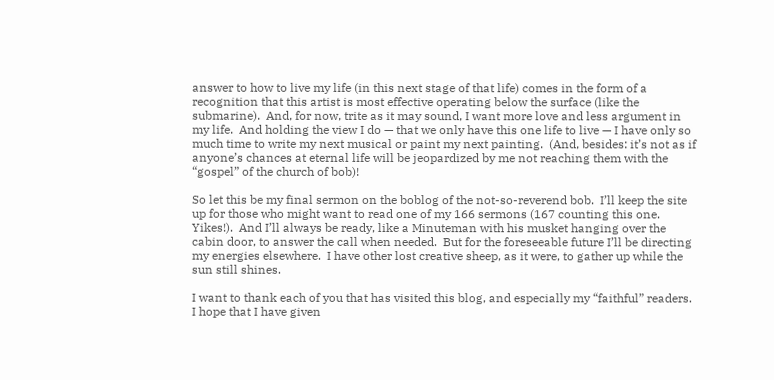answer to how to live my life (in this next stage of that life) comes in the form of a recognition that this artist is most effective operating below the surface (like the submarine).  And, for now, trite as it may sound, I want more love and less argument in my life.  And holding the view I do — that we only have this one life to live — I have only so much time to write my next musical or paint my next painting.  (And, besides: it’s not as if anyone’s chances at eternal life will be jeopardized by me not reaching them with the “gospel” of the church of bob)!

So let this be my final sermon on the boblog of the not-so-reverend bob.  I’ll keep the site up for those who might want to read one of my 166 sermons (167 counting this one.  Yikes!).  And I’ll always be ready, like a Minuteman with his musket hanging over the cabin door, to answer the call when needed.  But for the foreseeable future I’ll be directing my energies elsewhere.  I have other lost creative sheep, as it were, to gather up while the sun still shines.

I want to thank each of you that has visited this blog, and especially my “faithful” readers.  I hope that I have given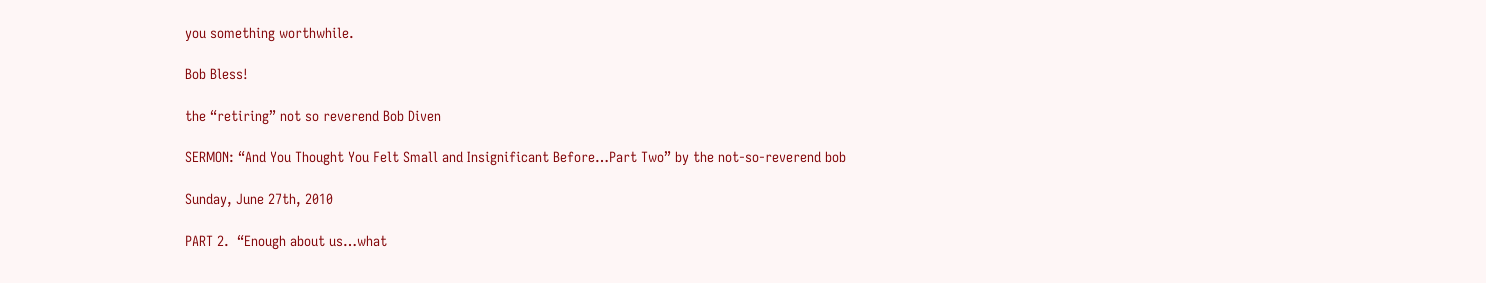you something worthwhile.

Bob Bless!

the “retiring” not so reverend Bob Diven

SERMON: “And You Thought You Felt Small and Insignificant Before…Part Two” by the not-so-reverend bob

Sunday, June 27th, 2010

PART 2.  “Enough about us…what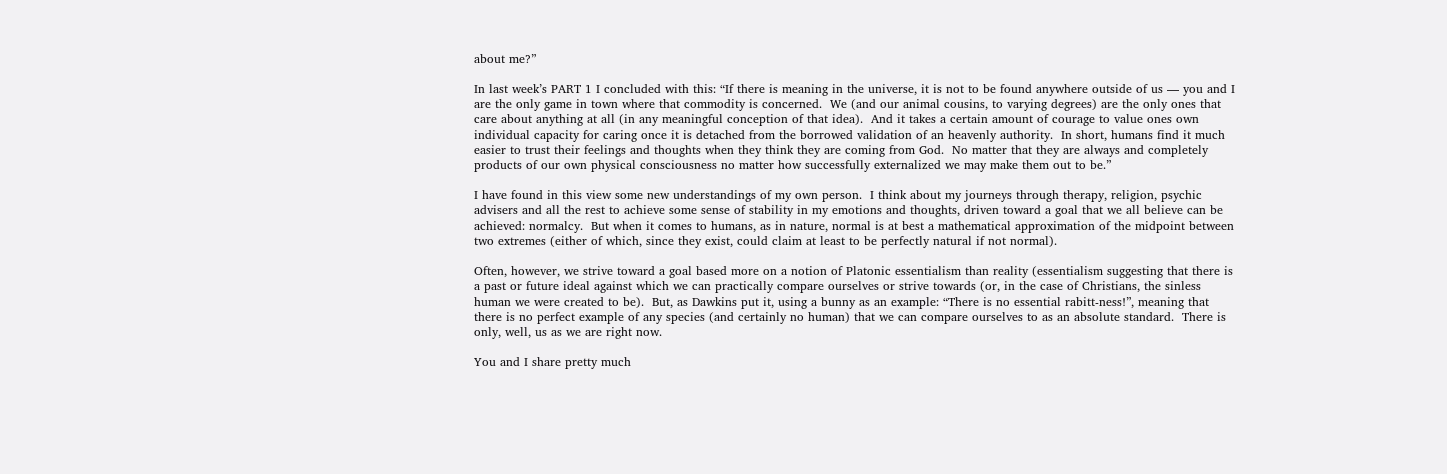about me?”

In last week’s PART 1 I concluded with this: “If there is meaning in the universe, it is not to be found anywhere outside of us — you and I are the only game in town where that commodity is concerned.  We (and our animal cousins, to varying degrees) are the only ones that care about anything at all (in any meaningful conception of that idea).  And it takes a certain amount of courage to value ones own individual capacity for caring once it is detached from the borrowed validation of an heavenly authority.  In short, humans find it much easier to trust their feelings and thoughts when they think they are coming from God.  No matter that they are always and completely products of our own physical consciousness no matter how successfully externalized we may make them out to be.”

I have found in this view some new understandings of my own person.  I think about my journeys through therapy, religion, psychic advisers and all the rest to achieve some sense of stability in my emotions and thoughts, driven toward a goal that we all believe can be achieved: normalcy.  But when it comes to humans, as in nature, normal is at best a mathematical approximation of the midpoint between two extremes (either of which, since they exist, could claim at least to be perfectly natural if not normal).

Often, however, we strive toward a goal based more on a notion of Platonic essentialism than reality (essentialism suggesting that there is a past or future ideal against which we can practically compare ourselves or strive towards (or, in the case of Christians, the sinless human we were created to be).  But, as Dawkins put it, using a bunny as an example: “There is no essential rabitt-ness!”, meaning that there is no perfect example of any species (and certainly no human) that we can compare ourselves to as an absolute standard.  There is only, well, us as we are right now.

You and I share pretty much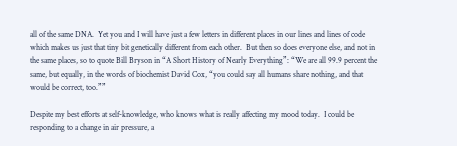all of the same DNA.  Yet you and I will have just a few letters in different places in our lines and lines of code which makes us just that tiny bit genetically different from each other.  But then so does everyone else, and not in the same places, so to quote Bill Bryson in “A Short History of Nearly Everything”: “We are all 99.9 percent the same, but equally, in the words of biochemist David Cox, “you could say all humans share nothing, and that would be correct, too.””

Despite my best efforts at self-knowledge, who knows what is really affecting my mood today.  I could be responding to a change in air pressure, a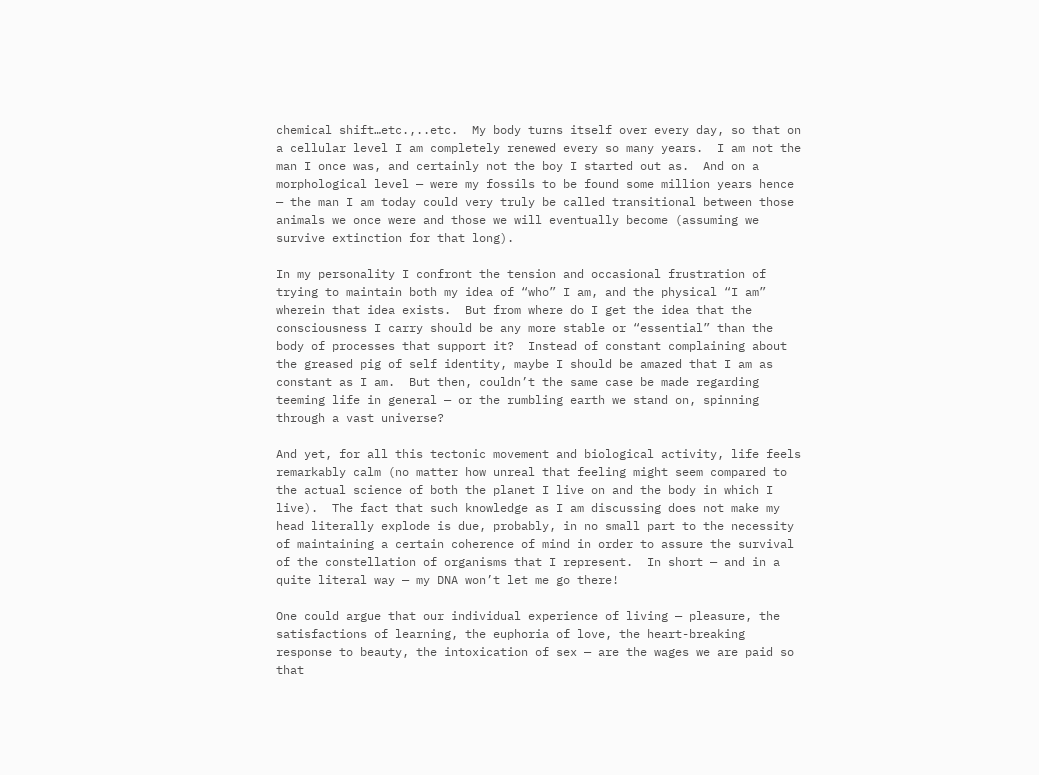chemical shift…etc.,..etc.  My body turns itself over every day, so that on a cellular level I am completely renewed every so many years.  I am not the man I once was, and certainly not the boy I started out as.  And on a morphological level — were my fossils to be found some million years hence — the man I am today could very truly be called transitional between those animals we once were and those we will eventually become (assuming we survive extinction for that long).

In my personality I confront the tension and occasional frustration of trying to maintain both my idea of “who” I am, and the physical “I am” wherein that idea exists.  But from where do I get the idea that the consciousness I carry should be any more stable or “essential” than the body of processes that support it?  Instead of constant complaining about the greased pig of self identity, maybe I should be amazed that I am as constant as I am.  But then, couldn’t the same case be made regarding teeming life in general — or the rumbling earth we stand on, spinning through a vast universe?

And yet, for all this tectonic movement and biological activity, life feels remarkably calm (no matter how unreal that feeling might seem compared to the actual science of both the planet I live on and the body in which I live).  The fact that such knowledge as I am discussing does not make my head literally explode is due, probably, in no small part to the necessity of maintaining a certain coherence of mind in order to assure the survival of the constellation of organisms that I represent.  In short — and in a quite literal way — my DNA won’t let me go there!

One could argue that our individual experience of living — pleasure, the satisfactions of learning, the euphoria of love, the heart-breaking response to beauty, the intoxication of sex — are the wages we are paid so that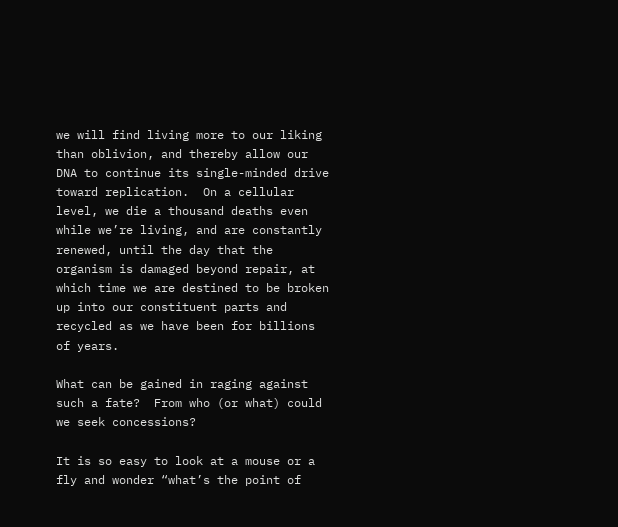we will find living more to our liking than oblivion, and thereby allow our DNA to continue its single-minded drive toward replication.  On a cellular level, we die a thousand deaths even while we’re living, and are constantly renewed, until the day that the organism is damaged beyond repair, at which time we are destined to be broken up into our constituent parts and recycled as we have been for billions of years.

What can be gained in raging against such a fate?  From who (or what) could we seek concessions?

It is so easy to look at a mouse or a fly and wonder “what’s the point of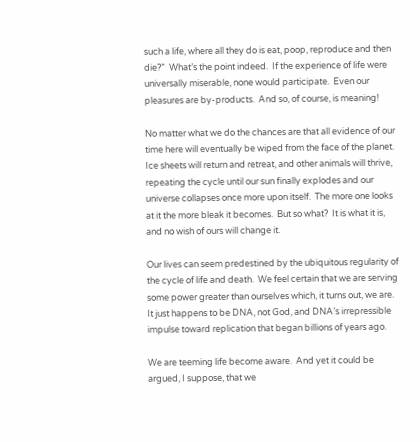such a life, where all they do is eat, poop, reproduce and then die?”  What’s the point indeed.  If the experience of life were universally miserable, none would participate.  Even our pleasures are by-products.  And so, of course, is meaning!

No matter what we do the chances are that all evidence of our time here will eventually be wiped from the face of the planet.  Ice sheets will return and retreat, and other animals will thrive, repeating the cycle until our sun finally explodes and our universe collapses once more upon itself.  The more one looks at it the more bleak it becomes.  But so what?  It is what it is, and no wish of ours will change it.

Our lives can seem predestined by the ubiquitous regularity of the cycle of life and death.  We feel certain that we are serving some power greater than ourselves which, it turns out, we are.  It just happens to be DNA, not God, and DNA’s irrepressible impulse toward replication that began billions of years ago.

We are teeming life become aware.  And yet it could be argued, I suppose, that we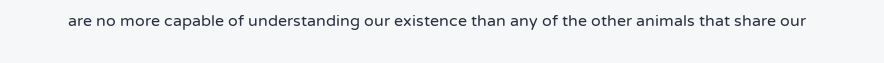are no more capable of understanding our existence than any of the other animals that share our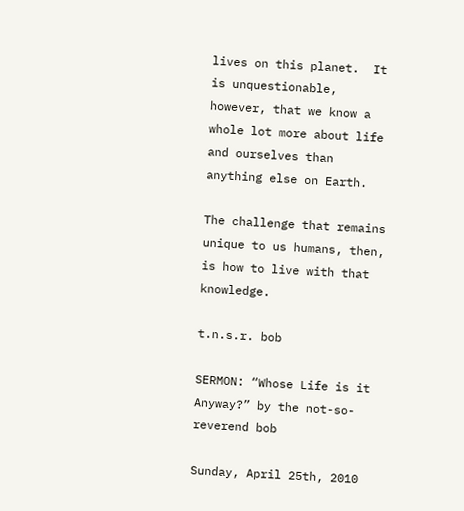lives on this planet.  It is unquestionable, however, that we know a whole lot more about life and ourselves than anything else on Earth.

The challenge that remains unique to us humans, then, is how to live with that knowledge.

t.n.s.r. bob

SERMON: “Whose Life is it Anyway?” by the not-so-reverend bob

Sunday, April 25th, 2010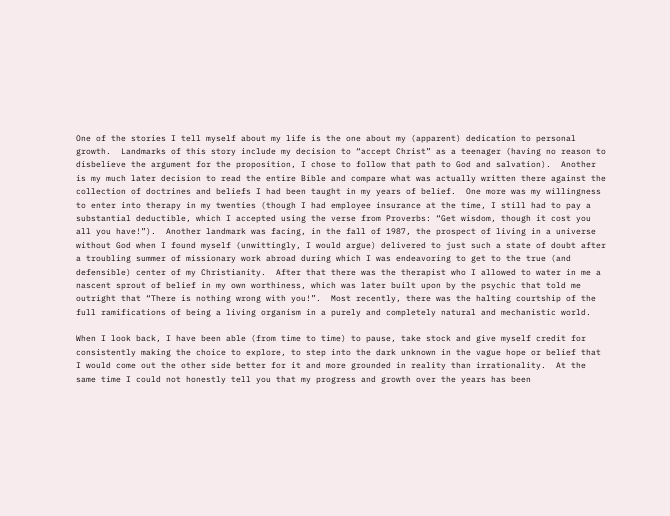One of the stories I tell myself about my life is the one about my (apparent) dedication to personal growth.  Landmarks of this story include my decision to “accept Christ” as a teenager (having no reason to disbelieve the argument for the proposition, I chose to follow that path to God and salvation).  Another is my much later decision to read the entire Bible and compare what was actually written there against the collection of doctrines and beliefs I had been taught in my years of belief.  One more was my willingness to enter into therapy in my twenties (though I had employee insurance at the time, I still had to pay a substantial deductible, which I accepted using the verse from Proverbs: “Get wisdom, though it cost you all you have!”).  Another landmark was facing, in the fall of 1987, the prospect of living in a universe without God when I found myself (unwittingly, I would argue) delivered to just such a state of doubt after a troubling summer of missionary work abroad during which I was endeavoring to get to the true (and defensible) center of my Christianity.  After that there was the therapist who I allowed to water in me a nascent sprout of belief in my own worthiness, which was later built upon by the psychic that told me outright that “There is nothing wrong with you!”.  Most recently, there was the halting courtship of the full ramifications of being a living organism in a purely and completely natural and mechanistic world.

When I look back, I have been able (from time to time) to pause, take stock and give myself credit for consistently making the choice to explore, to step into the dark unknown in the vague hope or belief that I would come out the other side better for it and more grounded in reality than irrationality.  At the same time I could not honestly tell you that my progress and growth over the years has been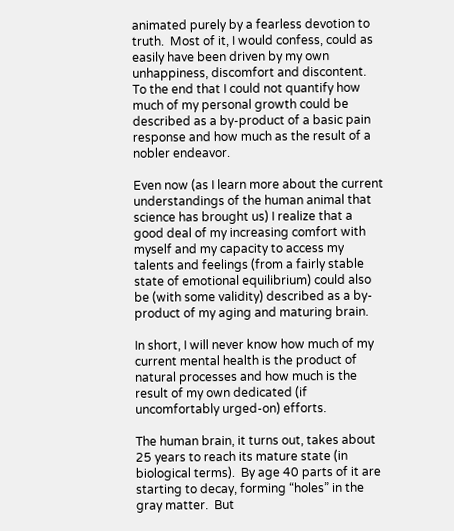animated purely by a fearless devotion to truth.  Most of it, I would confess, could as easily have been driven by my own unhappiness, discomfort and discontent.  To the end that I could not quantify how much of my personal growth could be described as a by-product of a basic pain response and how much as the result of a nobler endeavor.

Even now (as I learn more about the current understandings of the human animal that science has brought us) I realize that a good deal of my increasing comfort with myself and my capacity to access my talents and feelings (from a fairly stable state of emotional equilibrium) could also be (with some validity) described as a by-product of my aging and maturing brain.

In short, I will never know how much of my current mental health is the product of natural processes and how much is the result of my own dedicated (if uncomfortably urged-on) efforts.

The human brain, it turns out, takes about 25 years to reach its mature state (in biological terms).  By age 40 parts of it are starting to decay, forming “holes” in the gray matter.  But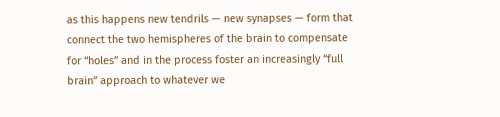as this happens new tendrils — new synapses — form that connect the two hemispheres of the brain to compensate for “holes” and in the process foster an increasingly “full brain” approach to whatever we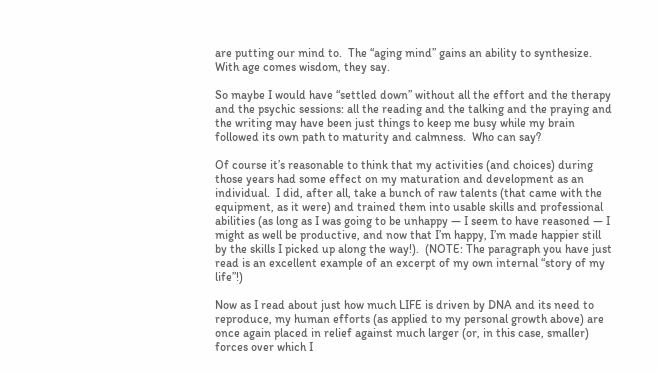are putting our mind to.  The “aging mind” gains an ability to synthesize.  With age comes wisdom, they say.

So maybe I would have “settled down” without all the effort and the therapy and the psychic sessions: all the reading and the talking and the praying and the writing may have been just things to keep me busy while my brain followed its own path to maturity and calmness.  Who can say?

Of course it’s reasonable to think that my activities (and choices) during those years had some effect on my maturation and development as an individual.  I did, after all, take a bunch of raw talents (that came with the equipment, as it were) and trained them into usable skills and professional abilities (as long as I was going to be unhappy — I seem to have reasoned — I might as well be productive, and now that I’m happy, I’m made happier still by the skills I picked up along the way!).  (NOTE: The paragraph you have just read is an excellent example of an excerpt of my own internal “story of my life”!)

Now as I read about just how much LIFE is driven by DNA and its need to reproduce, my human efforts (as applied to my personal growth above) are once again placed in relief against much larger (or, in this case, smaller) forces over which I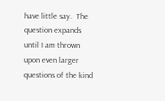have little say.  The question expands until I am thrown upon even larger questions of the kind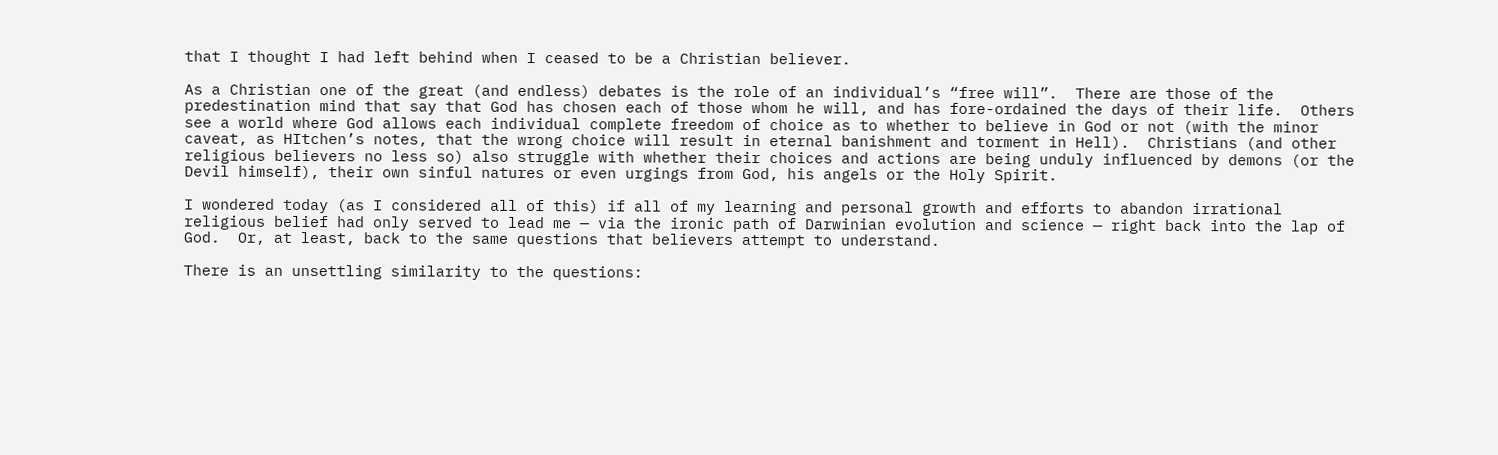that I thought I had left behind when I ceased to be a Christian believer.

As a Christian one of the great (and endless) debates is the role of an individual’s “free will”.  There are those of the predestination mind that say that God has chosen each of those whom he will, and has fore-ordained the days of their life.  Others see a world where God allows each individual complete freedom of choice as to whether to believe in God or not (with the minor caveat, as HItchen’s notes, that the wrong choice will result in eternal banishment and torment in Hell).  Christians (and other religious believers no less so) also struggle with whether their choices and actions are being unduly influenced by demons (or the Devil himself), their own sinful natures or even urgings from God, his angels or the Holy Spirit.

I wondered today (as I considered all of this) if all of my learning and personal growth and efforts to abandon irrational religious belief had only served to lead me — via the ironic path of Darwinian evolution and science — right back into the lap of God.  Or, at least, back to the same questions that believers attempt to understand.

There is an unsettling similarity to the questions: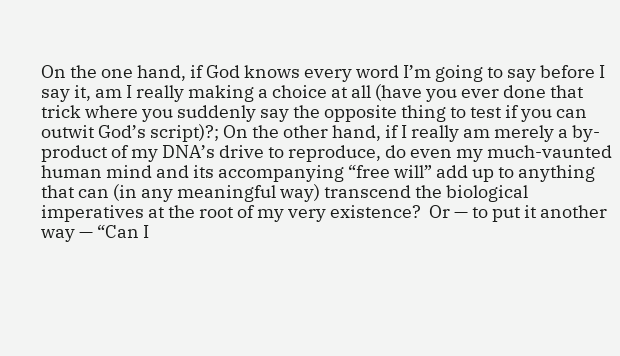On the one hand, if God knows every word I’m going to say before I say it, am I really making a choice at all (have you ever done that trick where you suddenly say the opposite thing to test if you can outwit God’s script)?; On the other hand, if I really am merely a by-product of my DNA’s drive to reproduce, do even my much-vaunted human mind and its accompanying “free will” add up to anything that can (in any meaningful way) transcend the biological imperatives at the root of my very existence?  Or — to put it another way — “Can I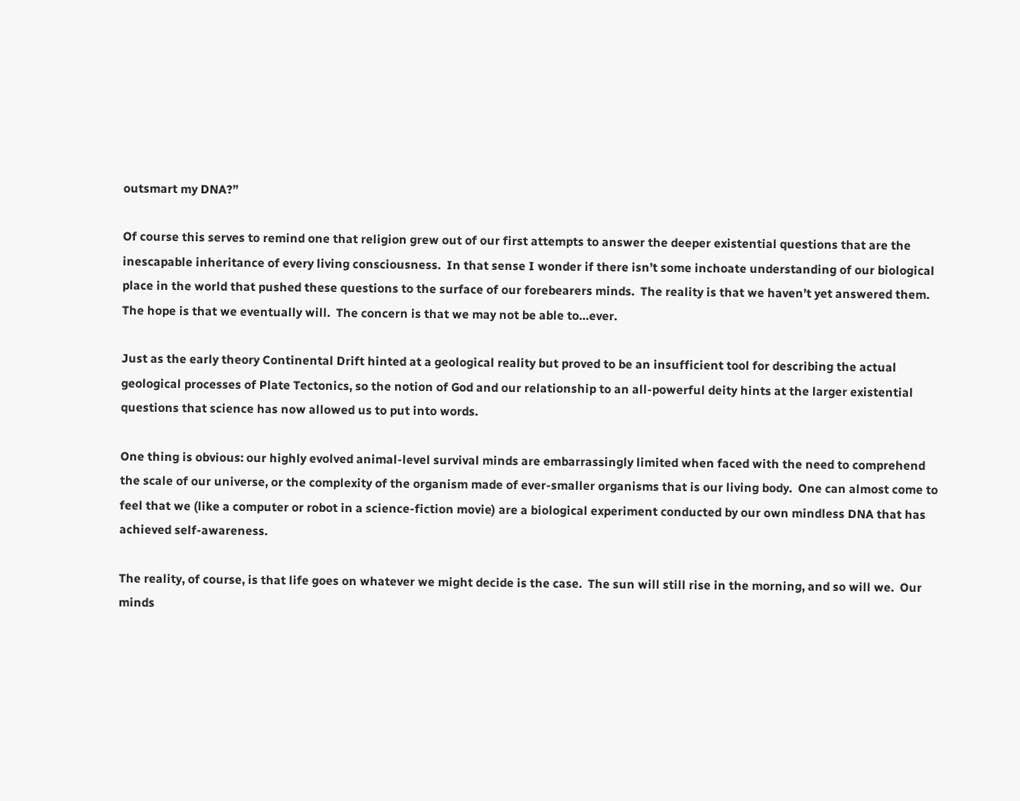outsmart my DNA?”

Of course this serves to remind one that religion grew out of our first attempts to answer the deeper existential questions that are the inescapable inheritance of every living consciousness.  In that sense I wonder if there isn’t some inchoate understanding of our biological place in the world that pushed these questions to the surface of our forebearers minds.  The reality is that we haven’t yet answered them.  The hope is that we eventually will.  The concern is that we may not be able to…ever.

Just as the early theory Continental Drift hinted at a geological reality but proved to be an insufficient tool for describing the actual geological processes of Plate Tectonics, so the notion of God and our relationship to an all-powerful deity hints at the larger existential questions that science has now allowed us to put into words.

One thing is obvious: our highly evolved animal-level survival minds are embarrassingly limited when faced with the need to comprehend the scale of our universe, or the complexity of the organism made of ever-smaller organisms that is our living body.  One can almost come to feel that we (like a computer or robot in a science-fiction movie) are a biological experiment conducted by our own mindless DNA that has achieved self-awareness.

The reality, of course, is that life goes on whatever we might decide is the case.  The sun will still rise in the morning, and so will we.  Our minds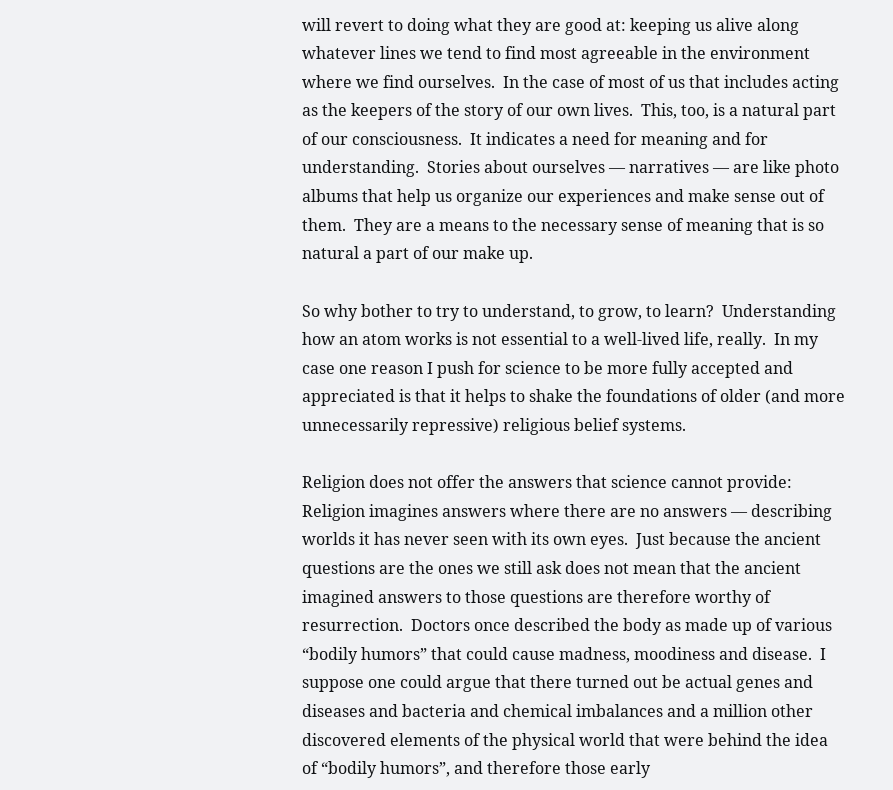will revert to doing what they are good at: keeping us alive along whatever lines we tend to find most agreeable in the environment where we find ourselves.  In the case of most of us that includes acting as the keepers of the story of our own lives.  This, too, is a natural part of our consciousness.  It indicates a need for meaning and for understanding.  Stories about ourselves — narratives — are like photo albums that help us organize our experiences and make sense out of them.  They are a means to the necessary sense of meaning that is so natural a part of our make up.

So why bother to try to understand, to grow, to learn?  Understanding how an atom works is not essential to a well-lived life, really.  In my case one reason I push for science to be more fully accepted and appreciated is that it helps to shake the foundations of older (and more unnecessarily repressive) religious belief systems.

Religion does not offer the answers that science cannot provide: Religion imagines answers where there are no answers — describing worlds it has never seen with its own eyes.  Just because the ancient questions are the ones we still ask does not mean that the ancient imagined answers to those questions are therefore worthy of resurrection.  Doctors once described the body as made up of various “bodily humors” that could cause madness, moodiness and disease.  I suppose one could argue that there turned out be actual genes and diseases and bacteria and chemical imbalances and a million other discovered elements of the physical world that were behind the idea of “bodily humors”, and therefore those early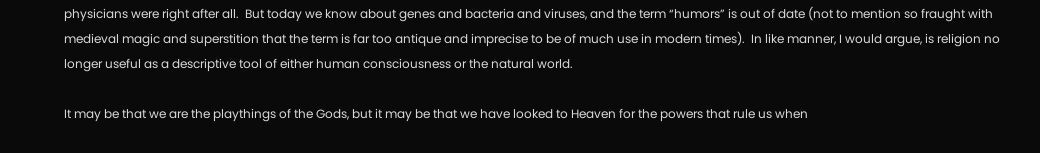physicians were right after all.  But today we know about genes and bacteria and viruses, and the term “humors” is out of date (not to mention so fraught with medieval magic and superstition that the term is far too antique and imprecise to be of much use in modern times).  In like manner, I would argue, is religion no longer useful as a descriptive tool of either human consciousness or the natural world.

It may be that we are the playthings of the Gods, but it may be that we have looked to Heaven for the powers that rule us when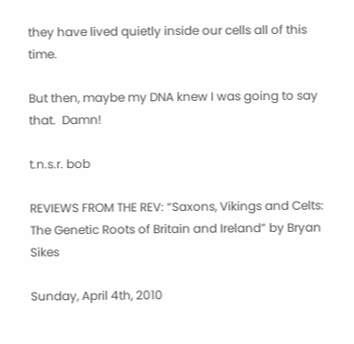they have lived quietly inside our cells all of this time.

But then, maybe my DNA knew I was going to say that.  Damn!

t.n.s.r. bob

REVIEWS FROM THE REV: “Saxons, Vikings and Celts: The Genetic Roots of Britain and Ireland” by Bryan Sikes

Sunday, April 4th, 2010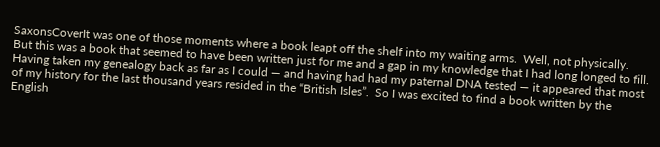SaxonsCoverIt was one of those moments where a book leapt off the shelf into my waiting arms.  Well, not physically.  But this was a book that seemed to have been written just for me and a gap in my knowledge that I had long longed to fill.  Having taken my genealogy back as far as I could — and having had had my paternal DNA tested — it appeared that most of my history for the last thousand years resided in the “British Isles”.  So I was excited to find a book written by the English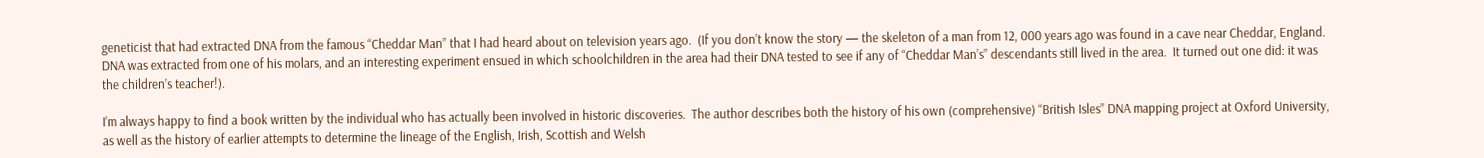geneticist that had extracted DNA from the famous “Cheddar Man” that I had heard about on television years ago.  (If you don’t know the story — the skeleton of a man from 12, 000 years ago was found in a cave near Cheddar, England.  DNA was extracted from one of his molars, and an interesting experiment ensued in which schoolchildren in the area had their DNA tested to see if any of “Cheddar Man’s” descendants still lived in the area.  It turned out one did: it was the children’s teacher!).

I’m always happy to find a book written by the individual who has actually been involved in historic discoveries.  The author describes both the history of his own (comprehensive) “British Isles” DNA mapping project at Oxford University, as well as the history of earlier attempts to determine the lineage of the English, Irish, Scottish and Welsh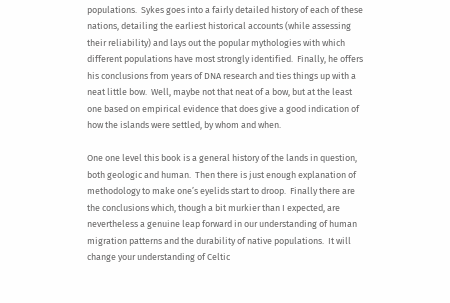populations.  Sykes goes into a fairly detailed history of each of these nations, detailing the earliest historical accounts (while assessing their reliability) and lays out the popular mythologies with which different populations have most strongly identified.  Finally, he offers his conclusions from years of DNA research and ties things up with a neat little bow.  Well, maybe not that neat of a bow, but at the least one based on empirical evidence that does give a good indication of how the islands were settled, by whom and when.

One one level this book is a general history of the lands in question, both geologic and human.  Then there is just enough explanation of methodology to make one’s eyelids start to droop.  Finally there are the conclusions which, though a bit murkier than I expected, are nevertheless a genuine leap forward in our understanding of human migration patterns and the durability of native populations.  It will change your understanding of Celtic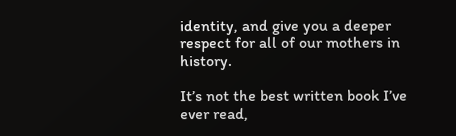identity, and give you a deeper respect for all of our mothers in history.

It’s not the best written book I’ve ever read,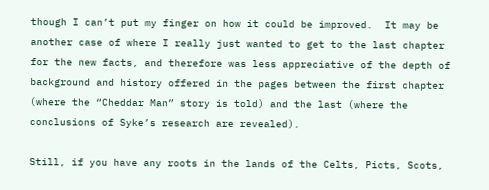though I can’t put my finger on how it could be improved.  It may be another case of where I really just wanted to get to the last chapter for the new facts, and therefore was less appreciative of the depth of background and history offered in the pages between the first chapter (where the “Cheddar Man” story is told) and the last (where the conclusions of Syke’s research are revealed).

Still, if you have any roots in the lands of the Celts, Picts, Scots,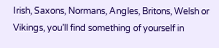Irish, Saxons, Normans, Angles, Britons, Welsh or Vikings, you’ll find something of yourself in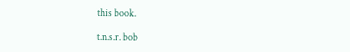this book.

t.n.s.r. bob